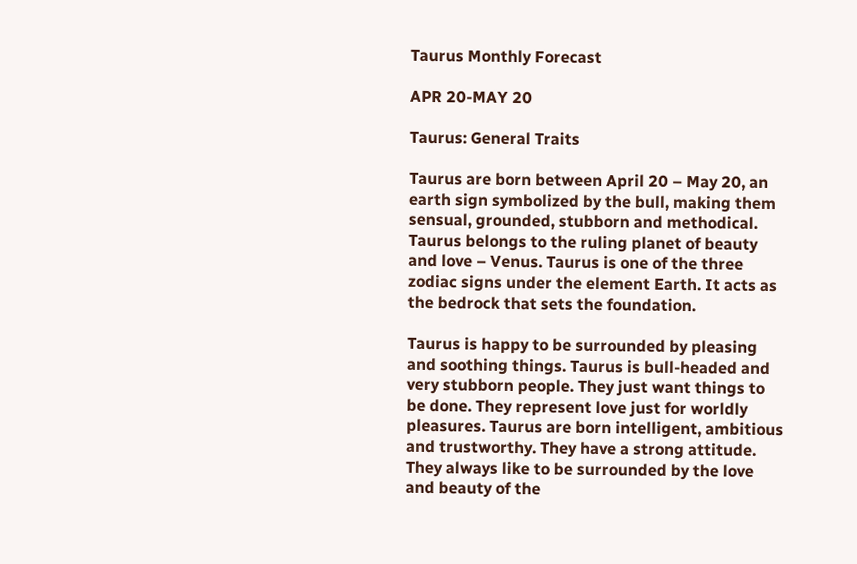Taurus Monthly Forecast

APR 20-MAY 20

Taurus: General Traits

Taurus are born between April 20 – May 20, an earth sign symbolized by the bull, making them sensual, grounded, stubborn and methodical. Taurus belongs to the ruling planet of beauty and love – Venus. Taurus is one of the three zodiac signs under the element Earth. It acts as the bedrock that sets the foundation.

Taurus is happy to be surrounded by pleasing and soothing things. Taurus is bull-headed and very stubborn people. They just want things to be done. They represent love just for worldly pleasures. Taurus are born intelligent, ambitious and trustworthy. They have a strong attitude. They always like to be surrounded by the love and beauty of the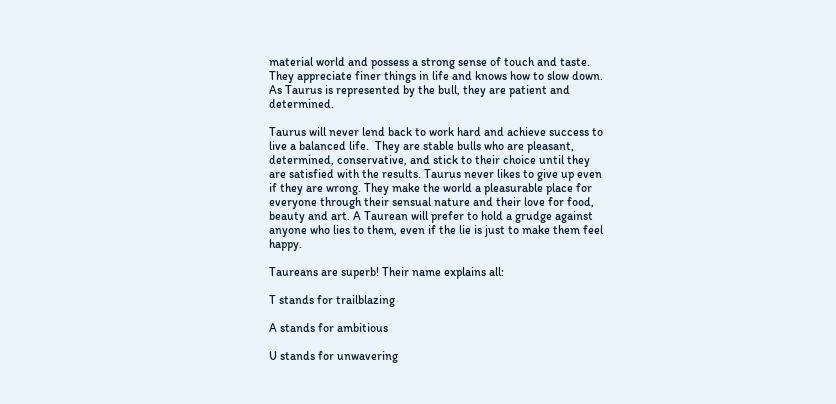material world and possess a strong sense of touch and taste. They appreciate finer things in life and knows how to slow down. As Taurus is represented by the bull, they are patient and determined.

Taurus will never lend back to work hard and achieve success to live a balanced life.  They are stable bulls who are pleasant, determined, conservative, and stick to their choice until they are satisfied with the results. Taurus never likes to give up even if they are wrong. They make the world a pleasurable place for everyone through their sensual nature and their love for food, beauty and art. A Taurean will prefer to hold a grudge against anyone who lies to them, even if the lie is just to make them feel happy.

Taureans are superb! Their name explains all:

T stands for trailblazing

A stands for ambitious

U stands for unwavering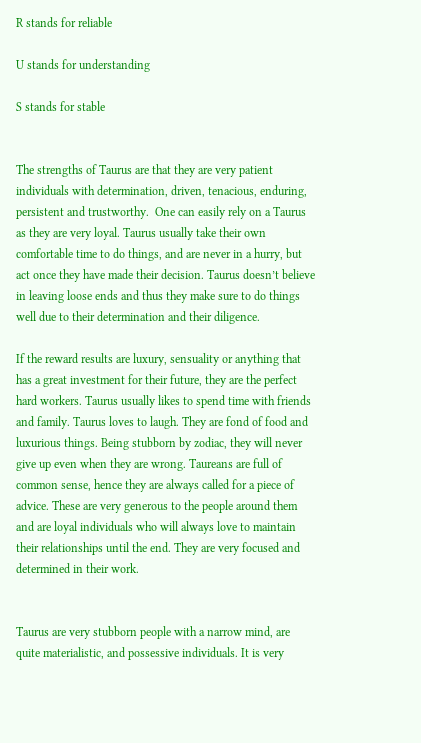R stands for reliable

U stands for understanding

S stands for stable


The strengths of Taurus are that they are very patient individuals with determination, driven, tenacious, enduring, persistent and trustworthy.  One can easily rely on a Taurus as they are very loyal. Taurus usually take their own comfortable time to do things, and are never in a hurry, but act once they have made their decision. Taurus doesn’t believe in leaving loose ends and thus they make sure to do things well due to their determination and their diligence.

If the reward results are luxury, sensuality or anything that has a great investment for their future, they are the perfect hard workers. Taurus usually likes to spend time with friends and family. Taurus loves to laugh. They are fond of food and luxurious things. Being stubborn by zodiac, they will never give up even when they are wrong. Taureans are full of common sense, hence they are always called for a piece of advice. These are very generous to the people around them and are loyal individuals who will always love to maintain their relationships until the end. They are very focused and determined in their work.


Taurus are very stubborn people with a narrow mind, are quite materialistic, and possessive individuals. It is very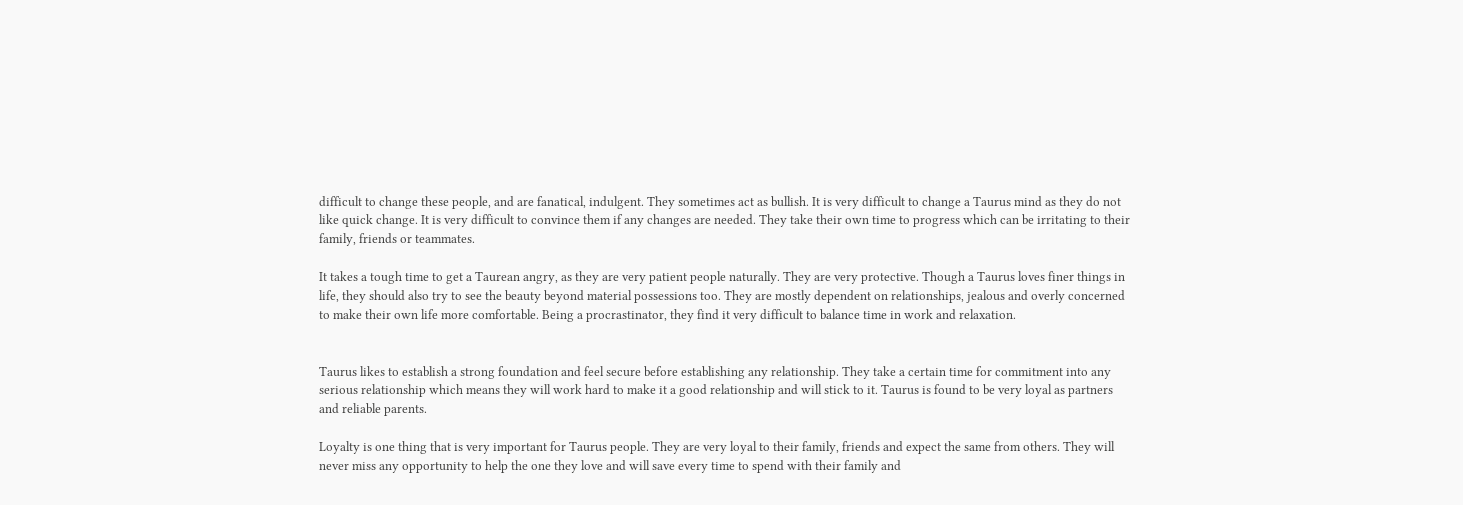difficult to change these people, and are fanatical, indulgent. They sometimes act as bullish. It is very difficult to change a Taurus mind as they do not like quick change. It is very difficult to convince them if any changes are needed. They take their own time to progress which can be irritating to their family, friends or teammates.

It takes a tough time to get a Taurean angry, as they are very patient people naturally. They are very protective. Though a Taurus loves finer things in life, they should also try to see the beauty beyond material possessions too. They are mostly dependent on relationships, jealous and overly concerned to make their own life more comfortable. Being a procrastinator, they find it very difficult to balance time in work and relaxation.


Taurus likes to establish a strong foundation and feel secure before establishing any relationship. They take a certain time for commitment into any serious relationship which means they will work hard to make it a good relationship and will stick to it. Taurus is found to be very loyal as partners and reliable parents.

Loyalty is one thing that is very important for Taurus people. They are very loyal to their family, friends and expect the same from others. They will never miss any opportunity to help the one they love and will save every time to spend with their family and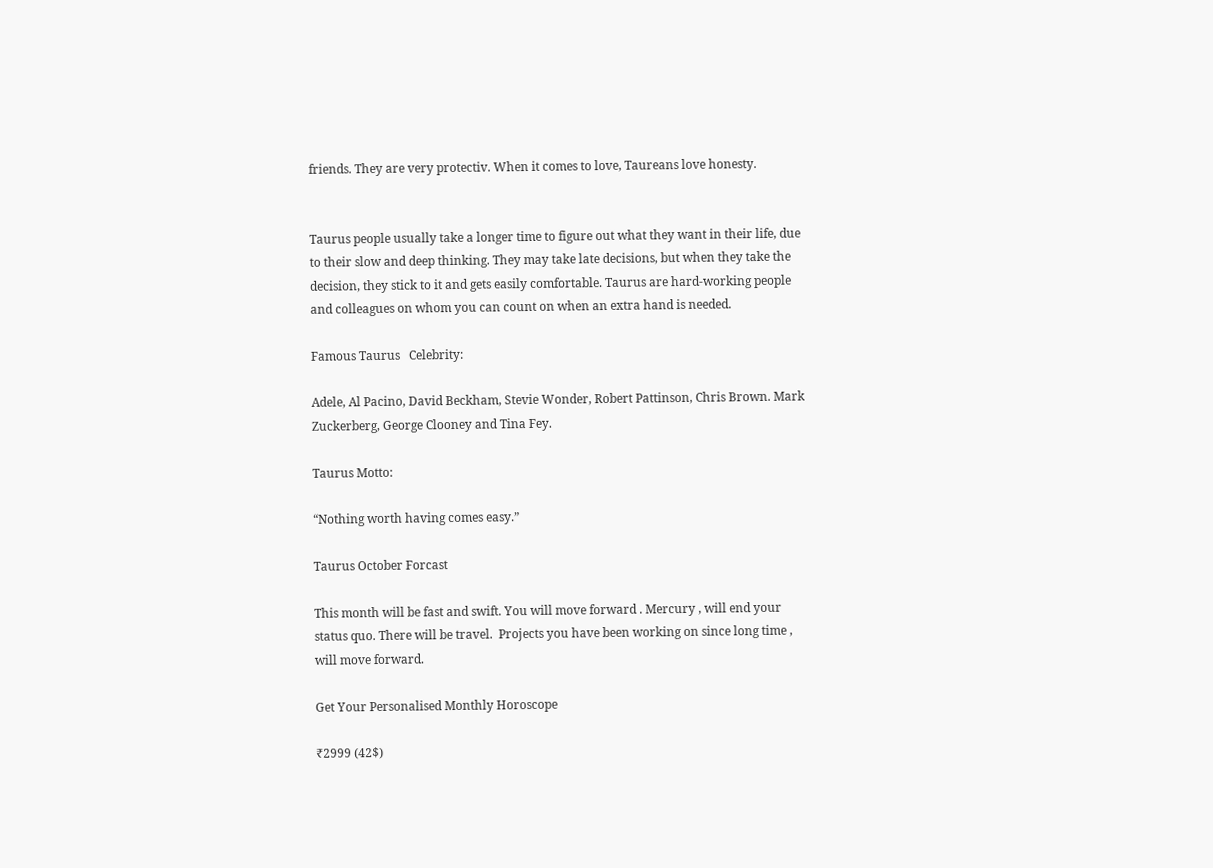friends. They are very protectiv. When it comes to love, Taureans love honesty.


Taurus people usually take a longer time to figure out what they want in their life, due to their slow and deep thinking. They may take late decisions, but when they take the decision, they stick to it and gets easily comfortable. Taurus are hard-working people and colleagues on whom you can count on when an extra hand is needed.

Famous Taurus   Celebrity:

Adele, Al Pacino, David Beckham, Stevie Wonder, Robert Pattinson, Chris Brown. Mark Zuckerberg, George Clooney and Tina Fey.

Taurus Motto:

“Nothing worth having comes easy.”

Taurus October Forcast

This month will be fast and swift. You will move forward . Mercury , will end your status quo. There will be travel.  Projects you have been working on since long time , will move forward.

Get Your Personalised Monthly Horoscope

₹2999 (42$)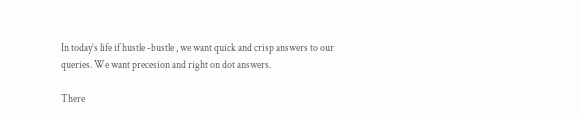In today’s life if hustle -bustle , we want quick and crisp answers to our queries. We want precesion and right on dot answers.

There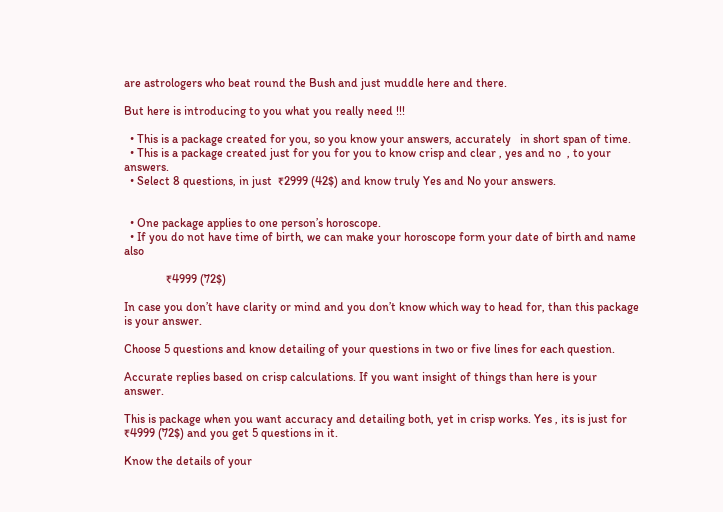are astrologers who beat round the Bush and just muddle here and there.

But here is introducing to you what you really need !!!

  • This is a package created for you, so you know your answers, accurately   in short span of time.
  • This is a package created just for you for you to know crisp and clear , yes and no  , to your answers.
  • Select 8 questions, in just  ₹2999 (42$) and know truly Yes and No your answers.


  • One package applies to one person’s horoscope.
  • If you do not have time of birth, we can make your horoscope form your date of birth and name also

              ₹4999 (72$)

In case you don’t have clarity or mind and you don’t know which way to head for, than this package is your answer.

Choose 5 questions and know detailing of your questions in two or five lines for each question.

Accurate replies based on crisp calculations. If you want insight of things than here is your answer.

This is package when you want accuracy and detailing both, yet in crisp works. Yes , its is just for ₹4999 (72$) and you get 5 questions in it.

Know the details of your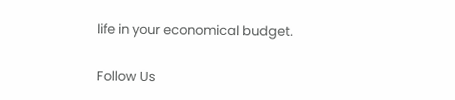life in your economical budget.

Follow Us